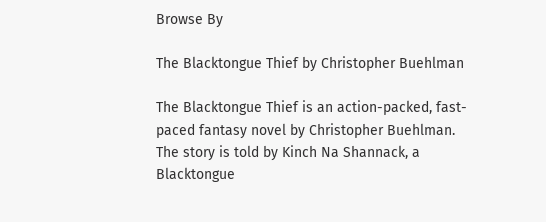Browse By

The Blacktongue Thief by Christopher Buehlman

The Blacktongue Thief is an action-packed, fast-paced fantasy novel by Christopher Buehlman. The story is told by Kinch Na Shannack, a Blacktongue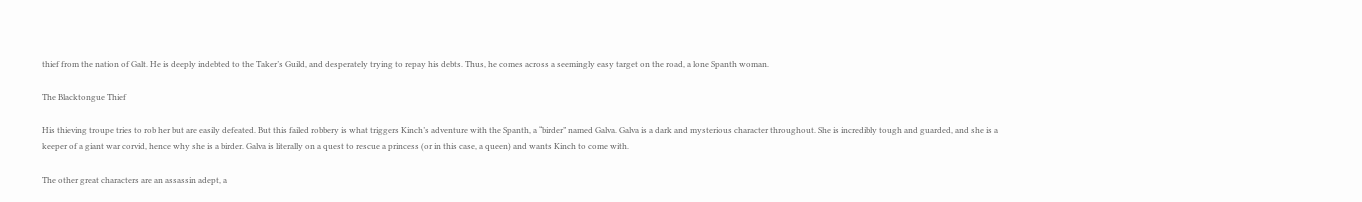thief from the nation of Galt. He is deeply indebted to the Taker’s Guild, and desperately trying to repay his debts. Thus, he comes across a seemingly easy target on the road, a lone Spanth woman.

The Blacktongue Thief

His thieving troupe tries to rob her but are easily defeated. But this failed robbery is what triggers Kinch’s adventure with the Spanth, a “birder” named Galva. Galva is a dark and mysterious character throughout. She is incredibly tough and guarded, and she is a keeper of a giant war corvid, hence why she is a birder. Galva is literally on a quest to rescue a princess (or in this case, a queen) and wants Kinch to come with.

The other great characters are an assassin adept, a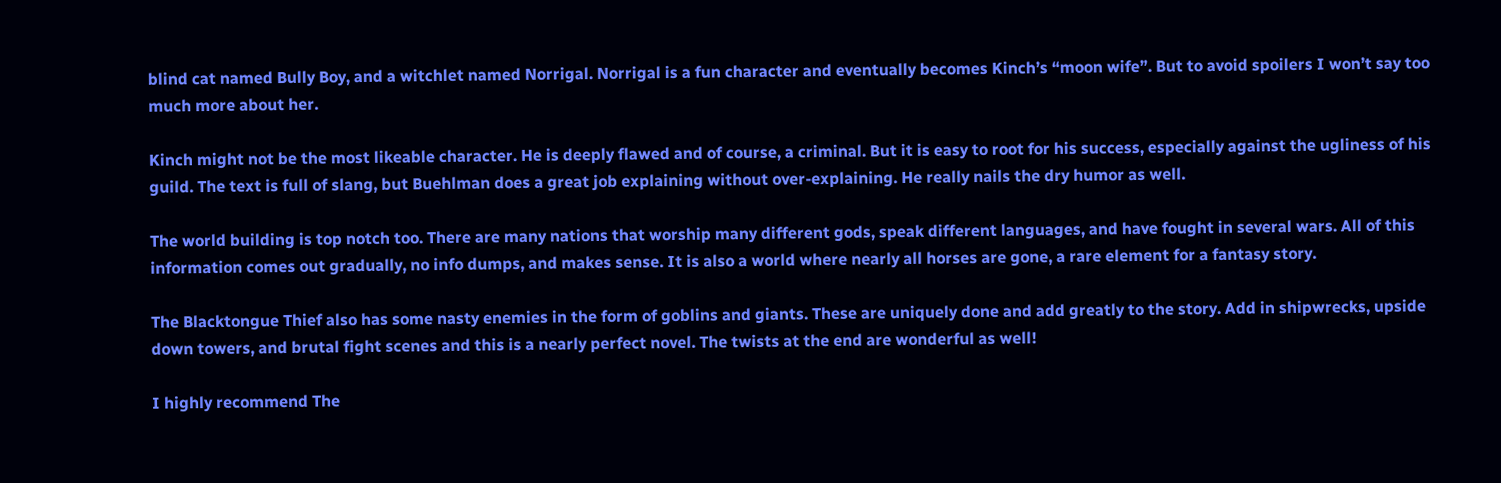blind cat named Bully Boy, and a witchlet named Norrigal. Norrigal is a fun character and eventually becomes Kinch’s “moon wife”. But to avoid spoilers I won’t say too much more about her.

Kinch might not be the most likeable character. He is deeply flawed and of course, a criminal. But it is easy to root for his success, especially against the ugliness of his guild. The text is full of slang, but Buehlman does a great job explaining without over-explaining. He really nails the dry humor as well.

The world building is top notch too. There are many nations that worship many different gods, speak different languages, and have fought in several wars. All of this information comes out gradually, no info dumps, and makes sense. It is also a world where nearly all horses are gone, a rare element for a fantasy story.

The Blacktongue Thief also has some nasty enemies in the form of goblins and giants. These are uniquely done and add greatly to the story. Add in shipwrecks, upside down towers, and brutal fight scenes and this is a nearly perfect novel. The twists at the end are wonderful as well!

I highly recommend The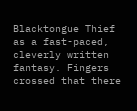Blacktongue Thief as a fast-paced, cleverly written fantasy. Fingers crossed that there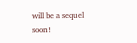will be a sequel soon!